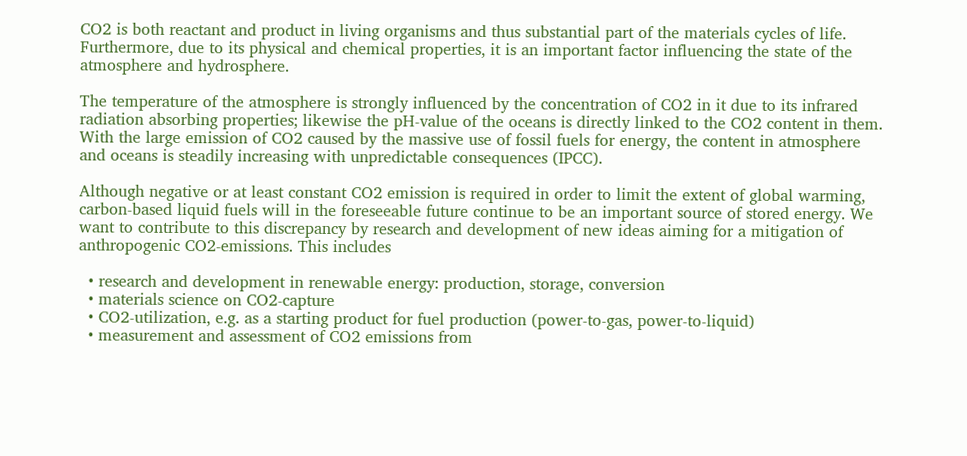CO2 is both reactant and product in living organisms and thus substantial part of the materials cycles of life. Furthermore, due to its physical and chemical properties, it is an important factor influencing the state of the atmosphere and hydrosphere.

The temperature of the atmosphere is strongly influenced by the concentration of CO2 in it due to its infrared radiation absorbing properties; likewise the pH-value of the oceans is directly linked to the CO2 content in them. With the large emission of CO2 caused by the massive use of fossil fuels for energy, the content in atmosphere and oceans is steadily increasing with unpredictable consequences (IPCC).

Although negative or at least constant CO2 emission is required in order to limit the extent of global warming, carbon-based liquid fuels will in the foreseeable future continue to be an important source of stored energy. We want to contribute to this discrepancy by research and development of new ideas aiming for a mitigation of anthropogenic CO2-emissions. This includes

  • research and development in renewable energy: production, storage, conversion
  • materials science on CO2-capture
  • CO2-utilization, e.g. as a starting product for fuel production (power-to-gas, power-to-liquid)
  • measurement and assessment of CO2 emissions from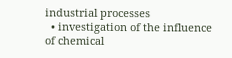industrial processes
  • investigation of the influence of chemical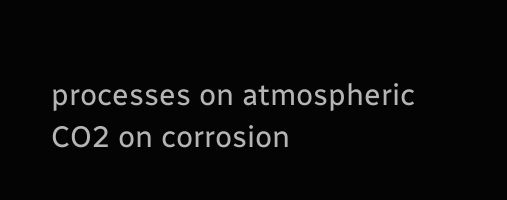processes on atmospheric CO2 on corrosion